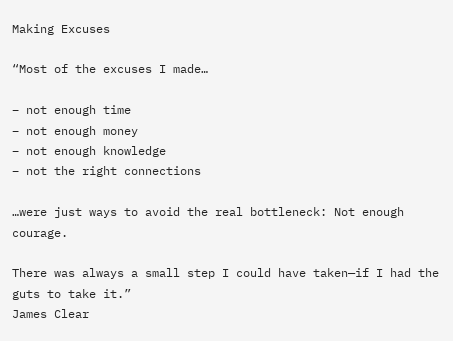Making Excuses

“Most of the excuses I made…

– not enough time
– not enough money
– not enough knowledge
– not the right connections

…were just ways to avoid the real bottleneck: Not enough courage.

There was always a small step I could have taken—if I had the guts to take it.”
James Clear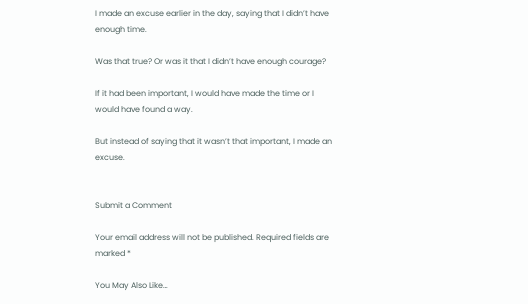I made an excuse earlier in the day, saying that I didn’t have enough time.

Was that true? Or was it that I didn’t have enough courage?

If it had been important, I would have made the time or I would have found a way.

But instead of saying that it wasn’t that important, I made an excuse.


Submit a Comment

Your email address will not be published. Required fields are marked *

You May Also Like…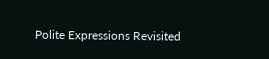Polite Expressions Revisited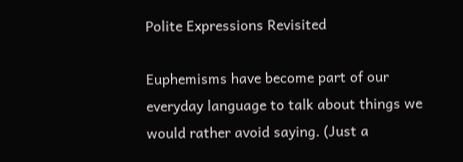Polite Expressions Revisited

Euphemisms have become part of our everyday language to talk about things we would rather avoid saying. (Just a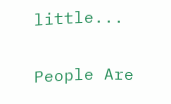little...

People Are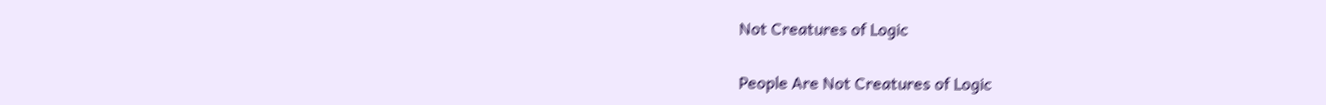Not Creatures of Logic

People Are Not Creatures of Logic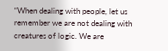“When dealing with people, let us remember we are not dealing with creatures of logic. We are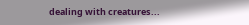dealing with creatures...